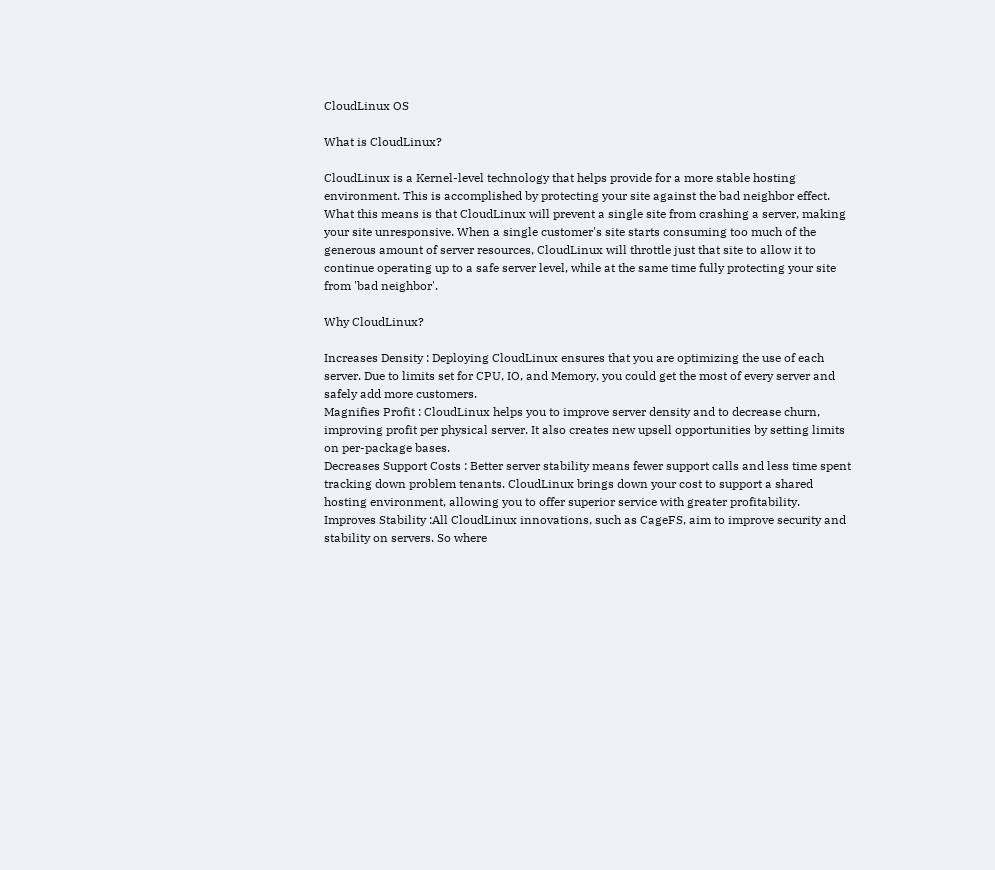CloudLinux OS

What is CloudLinux?

CloudLinux is a Kernel-level technology that helps provide for a more stable hosting environment. This is accomplished by protecting your site against the bad neighbor effect. What this means is that CloudLinux will prevent a single site from crashing a server, making your site unresponsive. When a single customer's site starts consuming too much of the generous amount of server resources, CloudLinux will throttle just that site to allow it to continue operating up to a safe server level, while at the same time fully protecting your site from 'bad neighbor'.

Why CloudLinux?

Increases Density : Deploying CloudLinux ensures that you are optimizing the use of each server. Due to limits set for CPU, IO, and Memory, you could get the most of every server and safely add more customers.
Magnifies Profit : CloudLinux helps you to improve server density and to decrease churn, improving profit per physical server. It also creates new upsell opportunities by setting limits on per-package bases.
Decreases Support Costs : Better server stability means fewer support calls and less time spent tracking down problem tenants. CloudLinux brings down your cost to support a shared hosting environment, allowing you to offer superior service with greater profitability.
Improves Stability :All CloudLinux innovations, such as CageFS, aim to improve security and stability on servers. So where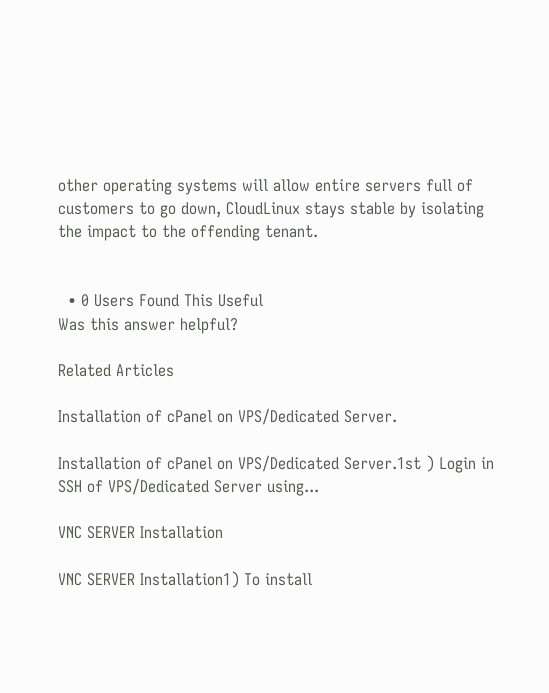other operating systems will allow entire servers full of customers to go down, CloudLinux stays stable by isolating the impact to the offending tenant.


  • 0 Users Found This Useful
Was this answer helpful?

Related Articles

Installation of cPanel on VPS/Dedicated Server.

Installation of cPanel on VPS/Dedicated Server.1st ) Login in SSH of VPS/Dedicated Server using...

VNC SERVER Installation

VNC SERVER Installation1) To install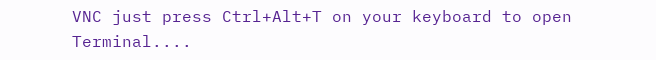VNC just press Ctrl+Alt+T on your keyboard to open Terminal....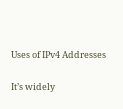Uses of IPv4 Addresses

It’s widely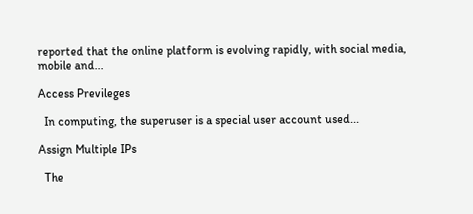reported that the online platform is evolving rapidly, with social media, mobile and...

Access Previleges

  In computing, the superuser is a special user account used...

Assign Multiple IPs

  The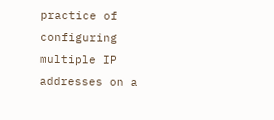practice of configuring multiple IP addresses on a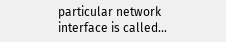particular network interface is called...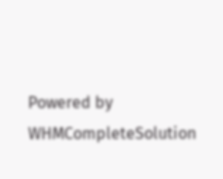Powered by WHMCompleteSolution